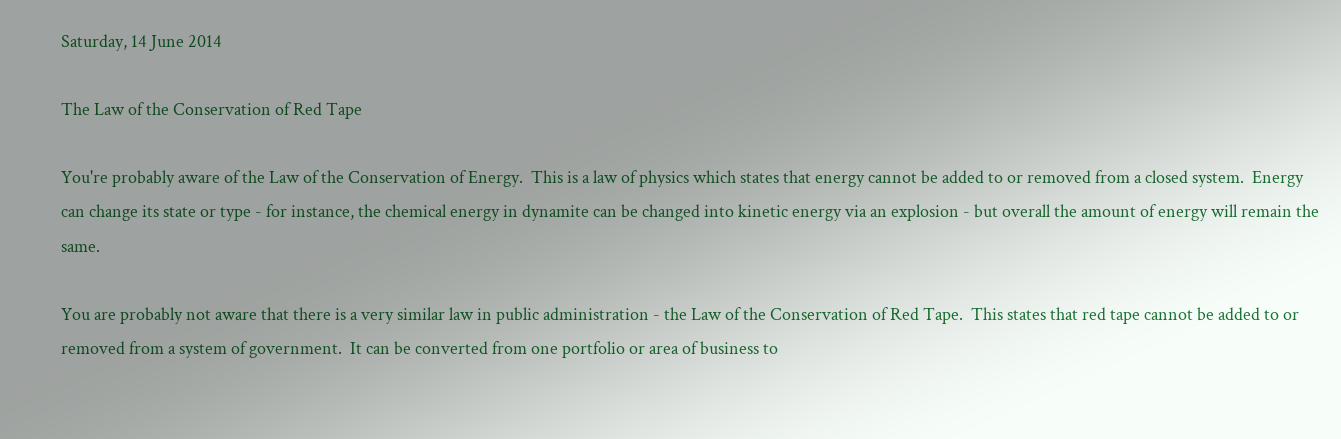Saturday, 14 June 2014

The Law of the Conservation of Red Tape

You're probably aware of the Law of the Conservation of Energy.  This is a law of physics which states that energy cannot be added to or removed from a closed system.  Energy can change its state or type - for instance, the chemical energy in dynamite can be changed into kinetic energy via an explosion - but overall the amount of energy will remain the same.

You are probably not aware that there is a very similar law in public administration - the Law of the Conservation of Red Tape.  This states that red tape cannot be added to or removed from a system of government.  It can be converted from one portfolio or area of business to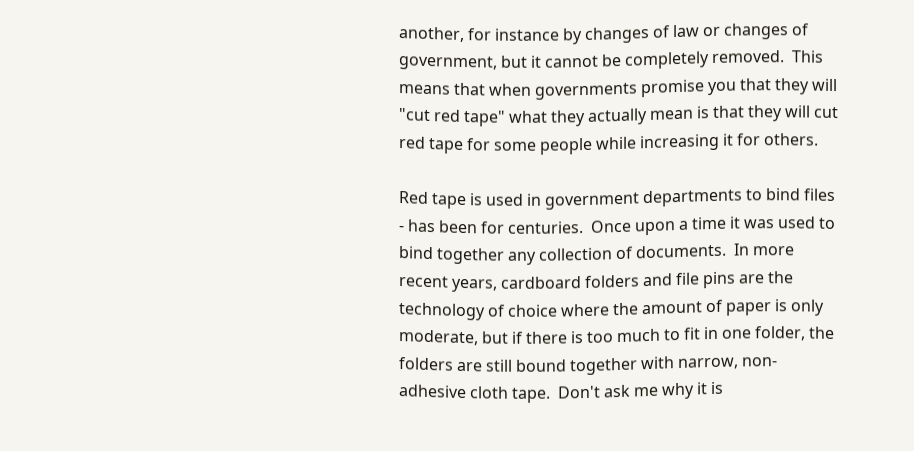another, for instance by changes of law or changes of government, but it cannot be completely removed.  This means that when governments promise you that they will "cut red tape" what they actually mean is that they will cut red tape for some people while increasing it for others.

Red tape is used in government departments to bind files - has been for centuries.  Once upon a time it was used to bind together any collection of documents.  In more recent years, cardboard folders and file pins are the technology of choice where the amount of paper is only moderate, but if there is too much to fit in one folder, the folders are still bound together with narrow, non-adhesive cloth tape.  Don't ask me why it is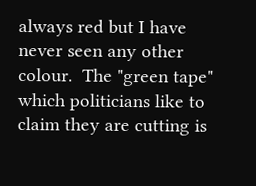always red but I have never seen any other colour.  The "green tape" which politicians like to claim they are cutting is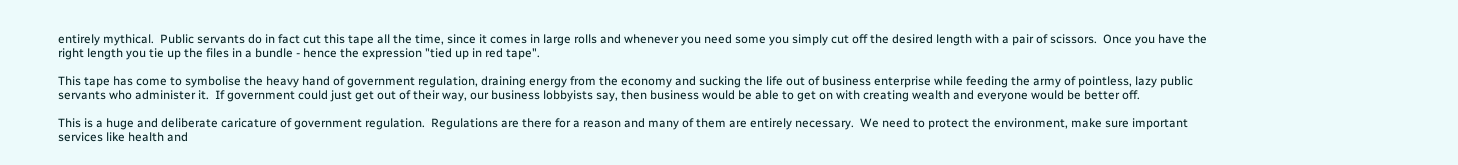entirely mythical.  Public servants do in fact cut this tape all the time, since it comes in large rolls and whenever you need some you simply cut off the desired length with a pair of scissors.  Once you have the right length you tie up the files in a bundle - hence the expression "tied up in red tape".

This tape has come to symbolise the heavy hand of government regulation, draining energy from the economy and sucking the life out of business enterprise while feeding the army of pointless, lazy public servants who administer it.  If government could just get out of their way, our business lobbyists say, then business would be able to get on with creating wealth and everyone would be better off.

This is a huge and deliberate caricature of government regulation.  Regulations are there for a reason and many of them are entirely necessary.  We need to protect the environment, make sure important services like health and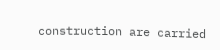construction are carried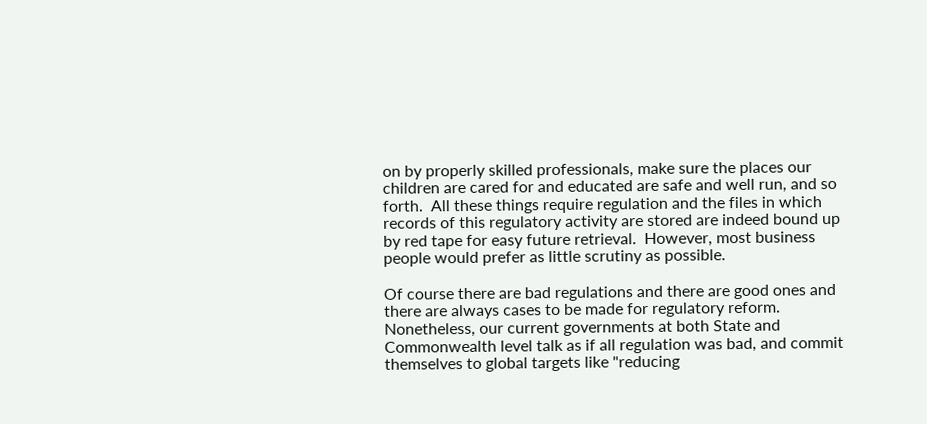on by properly skilled professionals, make sure the places our children are cared for and educated are safe and well run, and so forth.  All these things require regulation and the files in which records of this regulatory activity are stored are indeed bound up by red tape for easy future retrieval.  However, most business people would prefer as little scrutiny as possible.

Of course there are bad regulations and there are good ones and there are always cases to be made for regulatory reform.  Nonetheless, our current governments at both State and Commonwealth level talk as if all regulation was bad, and commit themselves to global targets like "reducing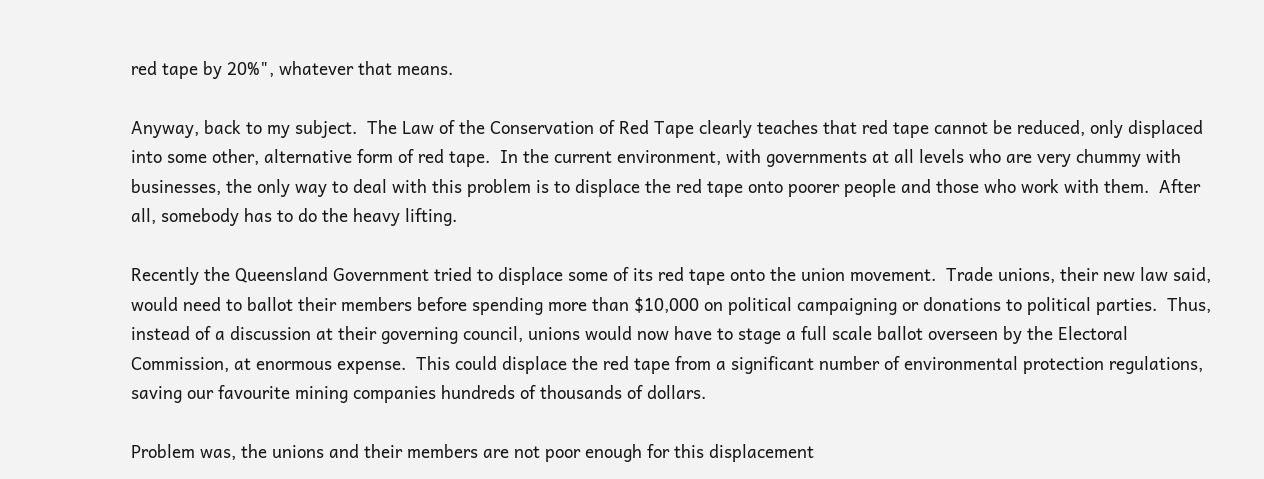red tape by 20%", whatever that means.

Anyway, back to my subject.  The Law of the Conservation of Red Tape clearly teaches that red tape cannot be reduced, only displaced into some other, alternative form of red tape.  In the current environment, with governments at all levels who are very chummy with businesses, the only way to deal with this problem is to displace the red tape onto poorer people and those who work with them.  After all, somebody has to do the heavy lifting.

Recently the Queensland Government tried to displace some of its red tape onto the union movement.  Trade unions, their new law said, would need to ballot their members before spending more than $10,000 on political campaigning or donations to political parties.  Thus, instead of a discussion at their governing council, unions would now have to stage a full scale ballot overseen by the Electoral Commission, at enormous expense.  This could displace the red tape from a significant number of environmental protection regulations, saving our favourite mining companies hundreds of thousands of dollars.

Problem was, the unions and their members are not poor enough for this displacement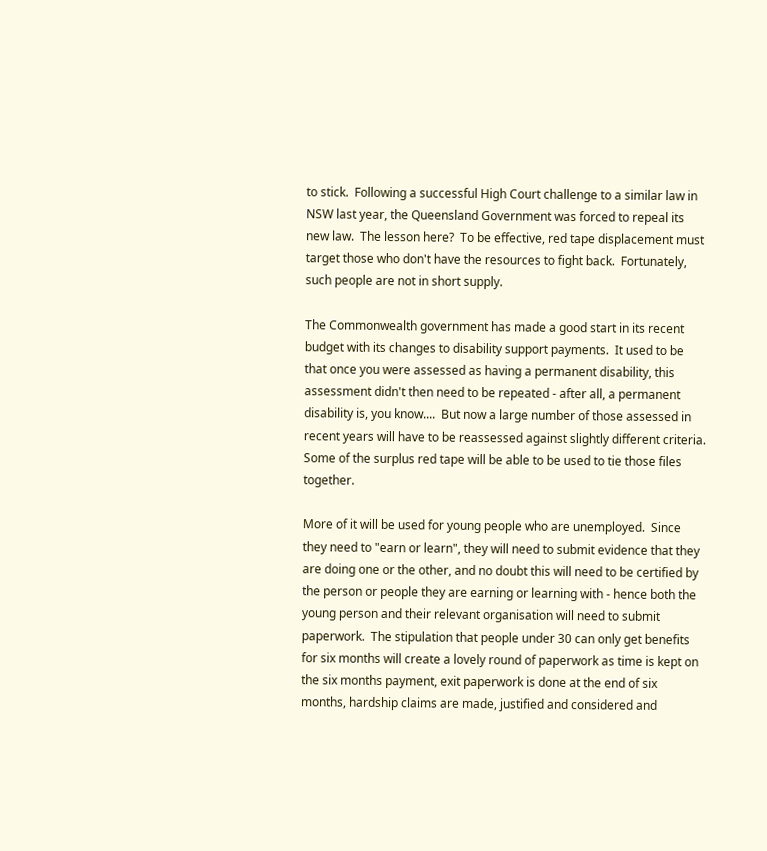to stick.  Following a successful High Court challenge to a similar law in NSW last year, the Queensland Government was forced to repeal its new law.  The lesson here?  To be effective, red tape displacement must target those who don't have the resources to fight back.  Fortunately, such people are not in short supply.

The Commonwealth government has made a good start in its recent budget with its changes to disability support payments.  It used to be that once you were assessed as having a permanent disability, this assessment didn't then need to be repeated - after all, a permanent disability is, you know....  But now a large number of those assessed in recent years will have to be reassessed against slightly different criteria.  Some of the surplus red tape will be able to be used to tie those files together.

More of it will be used for young people who are unemployed.  Since they need to "earn or learn", they will need to submit evidence that they are doing one or the other, and no doubt this will need to be certified by the person or people they are earning or learning with - hence both the young person and their relevant organisation will need to submit paperwork.  The stipulation that people under 30 can only get benefits for six months will create a lovely round of paperwork as time is kept on the six months payment, exit paperwork is done at the end of six months, hardship claims are made, justified and considered and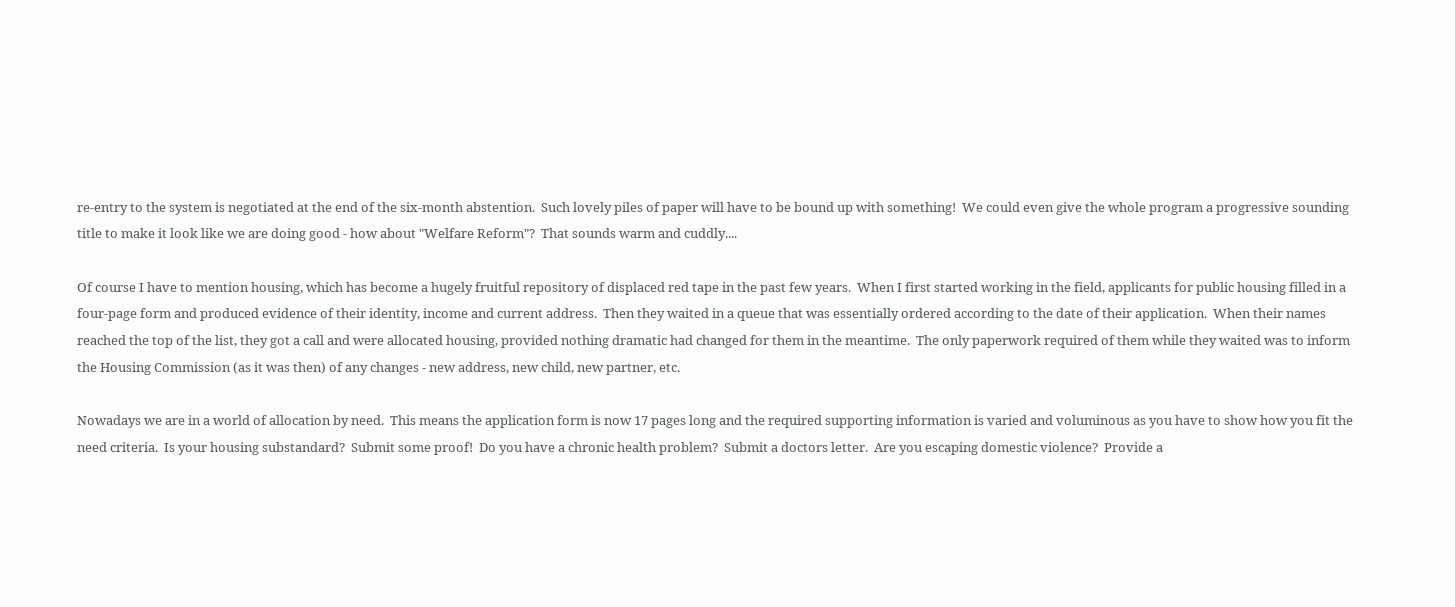re-entry to the system is negotiated at the end of the six-month abstention.  Such lovely piles of paper will have to be bound up with something!  We could even give the whole program a progressive sounding title to make it look like we are doing good - how about "Welfare Reform"?  That sounds warm and cuddly....

Of course I have to mention housing, which has become a hugely fruitful repository of displaced red tape in the past few years.  When I first started working in the field, applicants for public housing filled in a four-page form and produced evidence of their identity, income and current address.  Then they waited in a queue that was essentially ordered according to the date of their application.  When their names reached the top of the list, they got a call and were allocated housing, provided nothing dramatic had changed for them in the meantime.  The only paperwork required of them while they waited was to inform the Housing Commission (as it was then) of any changes - new address, new child, new partner, etc.

Nowadays we are in a world of allocation by need.  This means the application form is now 17 pages long and the required supporting information is varied and voluminous as you have to show how you fit the need criteria.  Is your housing substandard?  Submit some proof!  Do you have a chronic health problem?  Submit a doctors letter.  Are you escaping domestic violence?  Provide a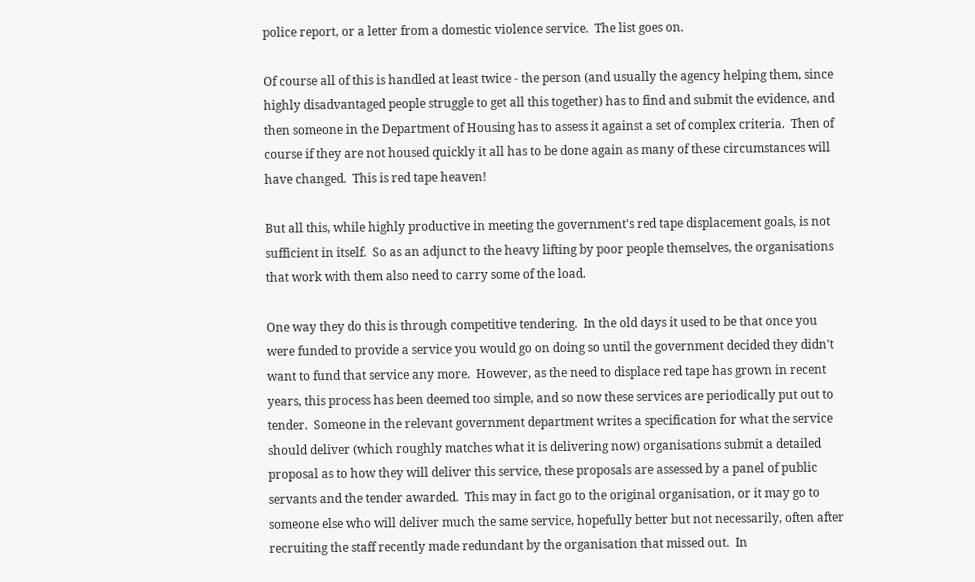police report, or a letter from a domestic violence service.  The list goes on.

Of course all of this is handled at least twice - the person (and usually the agency helping them, since highly disadvantaged people struggle to get all this together) has to find and submit the evidence, and then someone in the Department of Housing has to assess it against a set of complex criteria.  Then of course if they are not housed quickly it all has to be done again as many of these circumstances will have changed.  This is red tape heaven!

But all this, while highly productive in meeting the government's red tape displacement goals, is not sufficient in itself.  So as an adjunct to the heavy lifting by poor people themselves, the organisations that work with them also need to carry some of the load.

One way they do this is through competitive tendering.  In the old days it used to be that once you were funded to provide a service you would go on doing so until the government decided they didn't want to fund that service any more.  However, as the need to displace red tape has grown in recent years, this process has been deemed too simple, and so now these services are periodically put out to tender.  Someone in the relevant government department writes a specification for what the service should deliver (which roughly matches what it is delivering now) organisations submit a detailed proposal as to how they will deliver this service, these proposals are assessed by a panel of public servants and the tender awarded.  This may in fact go to the original organisation, or it may go to someone else who will deliver much the same service, hopefully better but not necessarily, often after recruiting the staff recently made redundant by the organisation that missed out.  In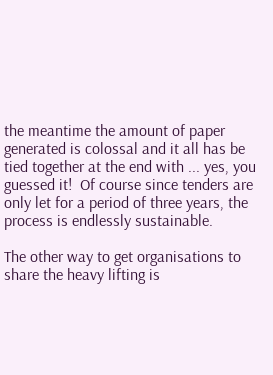the meantime the amount of paper generated is colossal and it all has be tied together at the end with ... yes, you guessed it!  Of course since tenders are only let for a period of three years, the process is endlessly sustainable.

The other way to get organisations to share the heavy lifting is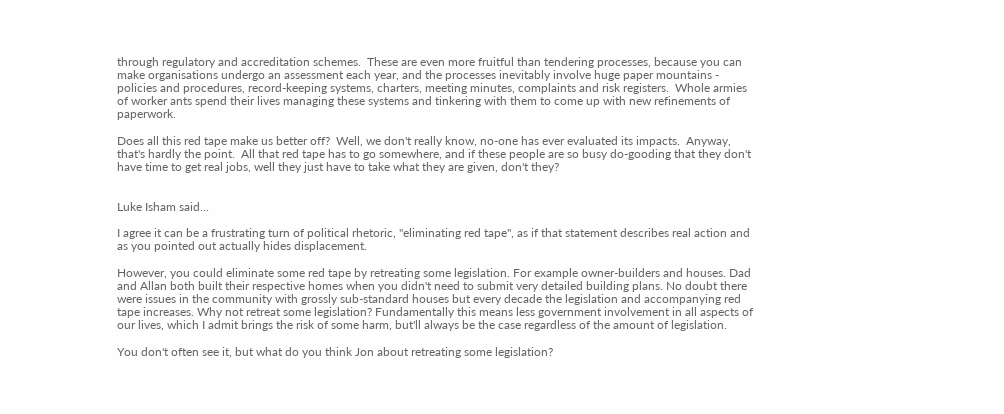through regulatory and accreditation schemes.  These are even more fruitful than tendering processes, because you can make organisations undergo an assessment each year, and the processes inevitably involve huge paper mountains - policies and procedures, record-keeping systems, charters, meeting minutes, complaints and risk registers.  Whole armies of worker ants spend their lives managing these systems and tinkering with them to come up with new refinements of paperwork.

Does all this red tape make us better off?  Well, we don't really know, no-one has ever evaluated its impacts.  Anyway, that's hardly the point.  All that red tape has to go somewhere, and if these people are so busy do-gooding that they don't have time to get real jobs, well they just have to take what they are given, don't they?


Luke Isham said...

I agree it can be a frustrating turn of political rhetoric, "eliminating red tape", as if that statement describes real action and as you pointed out actually hides displacement.

However, you could eliminate some red tape by retreating some legislation. For example owner-builders and houses. Dad and Allan both built their respective homes when you didn't need to submit very detailed building plans. No doubt there were issues in the community with grossly sub-standard houses but every decade the legislation and accompanying red tape increases. Why not retreat some legislation? Fundamentally this means less government involvement in all aspects of our lives, which I admit brings the risk of some harm, but'll always be the case regardless of the amount of legislation.

You don't often see it, but what do you think Jon about retreating some legislation?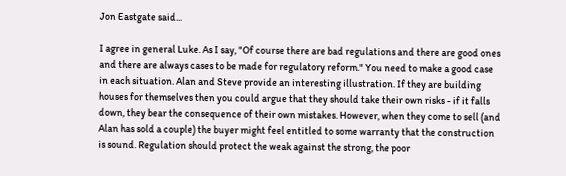Jon Eastgate said...

I agree in general Luke. As I say, "Of course there are bad regulations and there are good ones and there are always cases to be made for regulatory reform." You need to make a good case in each situation. Alan and Steve provide an interesting illustration. If they are building houses for themselves then you could argue that they should take their own risks - if it falls down, they bear the consequence of their own mistakes. However, when they come to sell (and Alan has sold a couple) the buyer might feel entitled to some warranty that the construction is sound. Regulation should protect the weak against the strong, the poor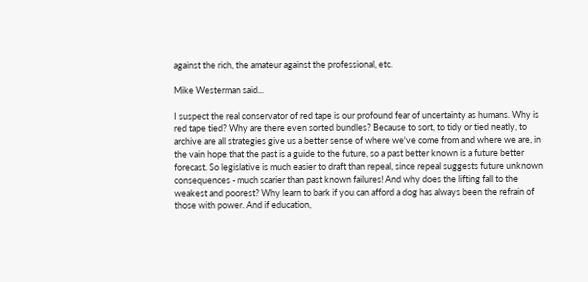against the rich, the amateur against the professional, etc.

Mike Westerman said...

I suspect the real conservator of red tape is our profound fear of uncertainty as humans. Why is red tape tied? Why are there even sorted bundles? Because to sort, to tidy or tied neatly, to archive are all strategies give us a better sense of where we've come from and where we are, in the vain hope that the past is a guide to the future, so a past better known is a future better forecast. So legislative is much easier to draft than repeal, since repeal suggests future unknown consequences - much scarier than past known failures! And why does the lifting fall to the weakest and poorest? Why learn to bark if you can afford a dog has always been the refrain of those with power. And if education,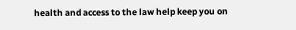health and access to the law help keep you on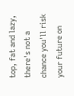top, fat and lazy, there's not a chance you'll risk your future on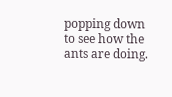popping down to see how the ants are doing.